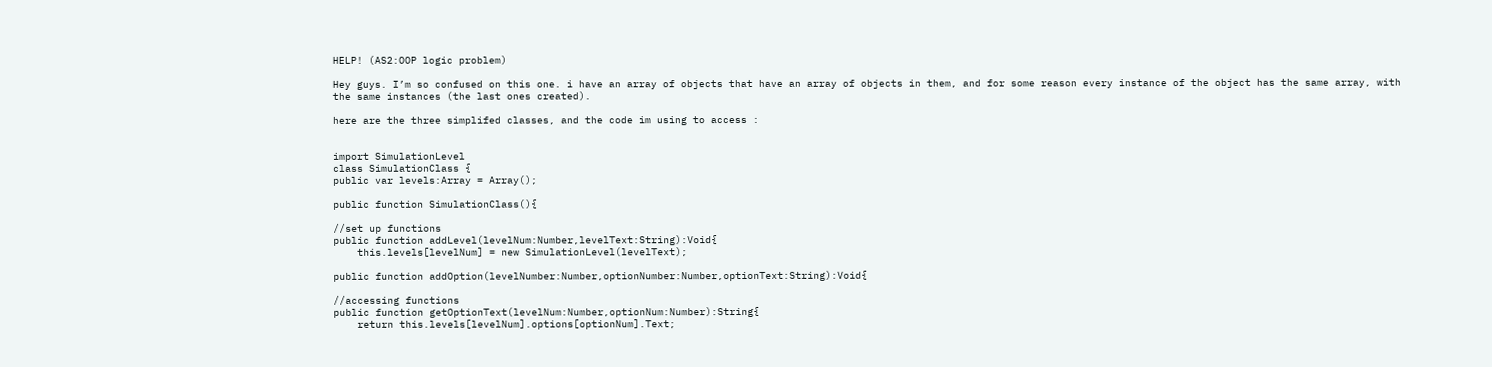HELP! (AS2:OOP logic problem)

Hey guys. I’m so confused on this one. i have an array of objects that have an array of objects in them, and for some reason every instance of the object has the same array, with the same instances (the last ones created).

here are the three simplifed classes, and the code im using to access :


import SimulationLevel
class SimulationClass {
public var levels:Array = Array();

public function SimulationClass(){

//set up functions
public function addLevel(levelNum:Number,levelText:String):Void{
    this.levels[levelNum] = new SimulationLevel(levelText);

public function addOption(levelNumber:Number,optionNumber:Number,optionText:String):Void{

//accessing functions
public function getOptionText(levelNum:Number,optionNum:Number):String{
    return this.levels[levelNum].options[optionNum].Text;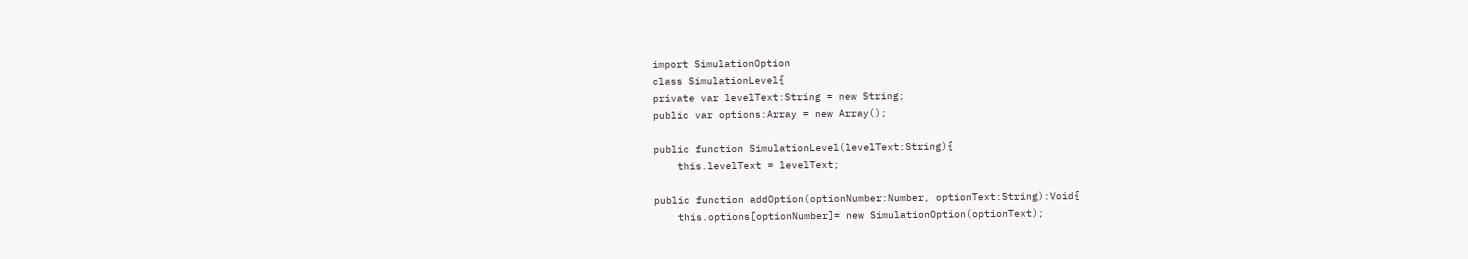import SimulationOption
class SimulationLevel{
private var levelText:String = new String;
public var options:Array = new Array();

public function SimulationLevel(levelText:String){
    this.levelText = levelText;

public function addOption(optionNumber:Number, optionText:String):Void{
    this.options[optionNumber]= new SimulationOption(optionText);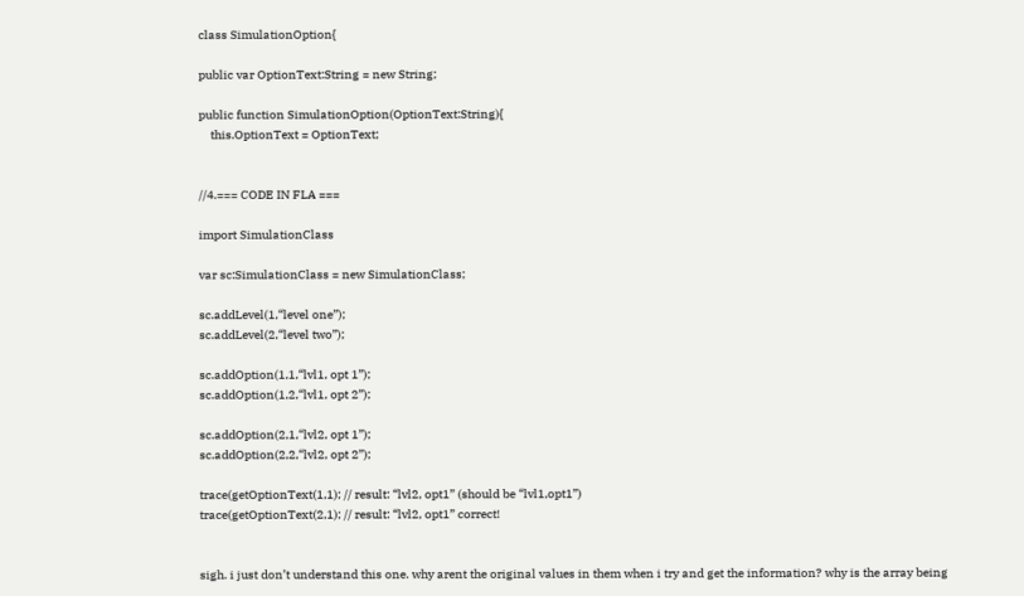class SimulationOption{

public var OptionText:String = new String;

public function SimulationOption(OptionText:String){
    this.OptionText = OptionText;


//4.=== CODE IN FLA ===

import SimulationClass

var sc:SimulationClass = new SimulationClass;

sc.addLevel(1,“level one”);
sc.addLevel(2,“level two”);

sc.addOption(1,1,“lvl1, opt 1”);
sc.addOption(1,2,“lvl1, opt 2”);

sc.addOption(2,1,“lvl2, opt 1”);
sc.addOption(2,2,“lvl2, opt 2”);

trace(getOptionText(1,1); // result: “lvl2, opt1” (should be “lvl1,opt1”)
trace(getOptionText(2,1); // result: “lvl2, opt1” correct!


sigh. i just don’t understand this one. why arent the original values in them when i try and get the information? why is the array being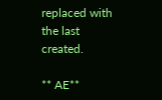replaced with the last created.

** AE**